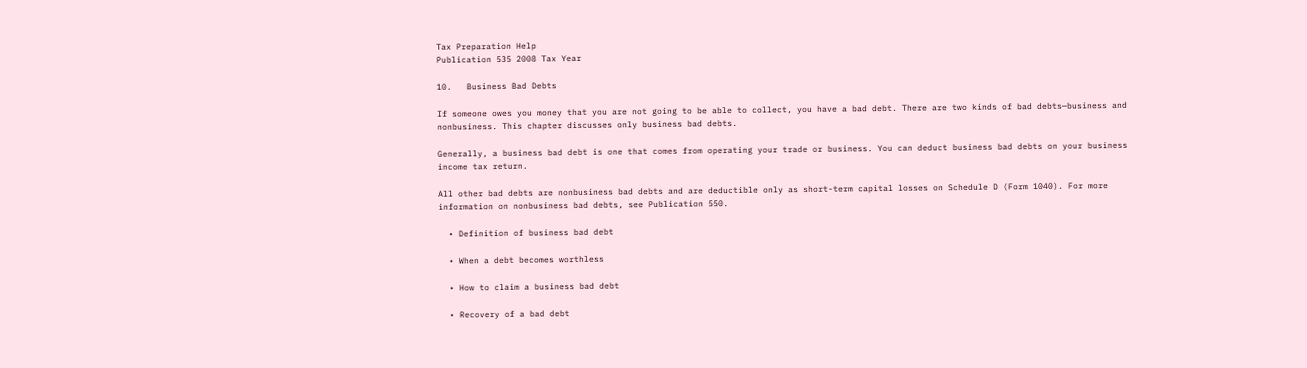Tax Preparation Help
Publication 535 2008 Tax Year

10.   Business Bad Debts

If someone owes you money that you are not going to be able to collect, you have a bad debt. There are two kinds of bad debts—business and nonbusiness. This chapter discusses only business bad debts.

Generally, a business bad debt is one that comes from operating your trade or business. You can deduct business bad debts on your business income tax return.

All other bad debts are nonbusiness bad debts and are deductible only as short-term capital losses on Schedule D (Form 1040). For more information on nonbusiness bad debts, see Publication 550.

  • Definition of business bad debt

  • When a debt becomes worthless

  • How to claim a business bad debt

  • Recovery of a bad debt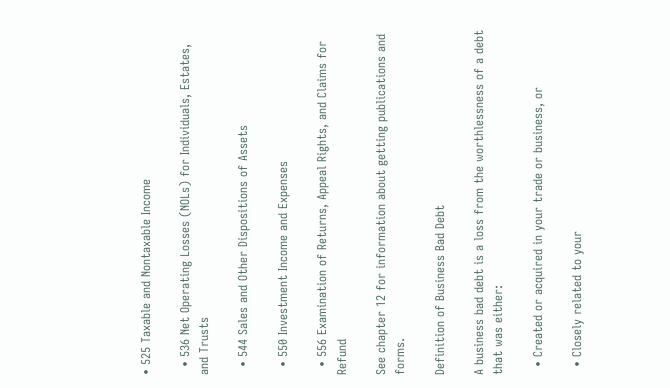• 525 Taxable and Nontaxable Income

  • 536 Net Operating Losses (NOLs) for Individuals, Estates, and Trusts

  • 544 Sales and Other Dispositions of Assets

  • 550 Investment Income and Expenses

  • 556 Examination of Returns, Appeal Rights, and Claims for Refund

See chapter 12 for information about getting publications and forms.

Definition of Business Bad Debt

A business bad debt is a loss from the worthlessness of a debt that was either:

  • Created or acquired in your trade or business, or

  • Closely related to your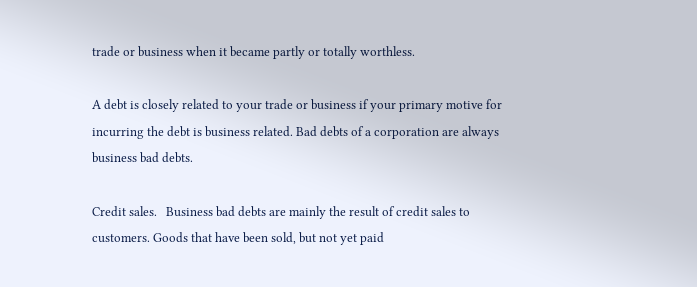trade or business when it became partly or totally worthless.

A debt is closely related to your trade or business if your primary motive for incurring the debt is business related. Bad debts of a corporation are always business bad debts.

Credit sales.   Business bad debts are mainly the result of credit sales to customers. Goods that have been sold, but not yet paid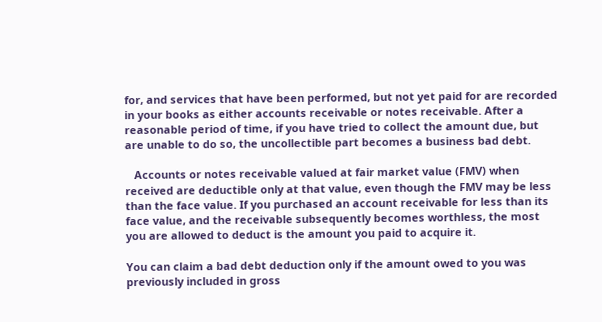for, and services that have been performed, but not yet paid for are recorded in your books as either accounts receivable or notes receivable. After a reasonable period of time, if you have tried to collect the amount due, but are unable to do so, the uncollectible part becomes a business bad debt.

   Accounts or notes receivable valued at fair market value (FMV) when received are deductible only at that value, even though the FMV may be less than the face value. If you purchased an account receivable for less than its face value, and the receivable subsequently becomes worthless, the most you are allowed to deduct is the amount you paid to acquire it.

You can claim a bad debt deduction only if the amount owed to you was previously included in gross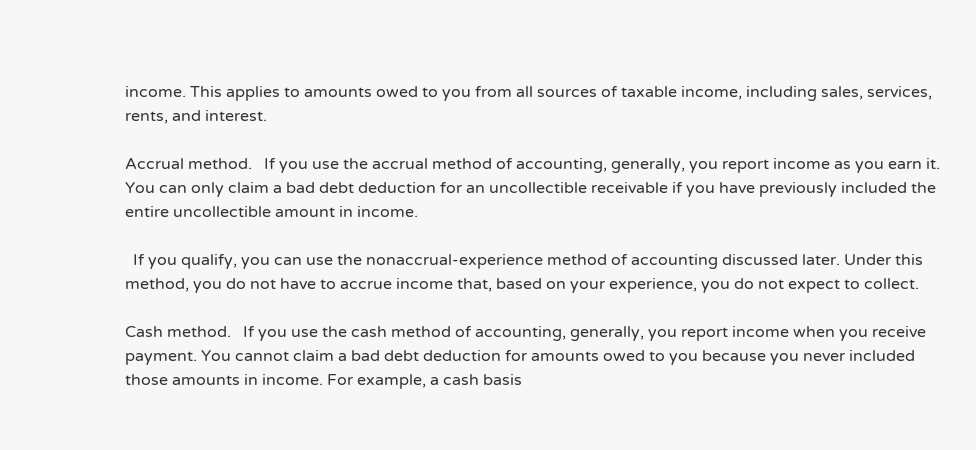income. This applies to amounts owed to you from all sources of taxable income, including sales, services, rents, and interest.

Accrual method.   If you use the accrual method of accounting, generally, you report income as you earn it. You can only claim a bad debt deduction for an uncollectible receivable if you have previously included the entire uncollectible amount in income.

  If you qualify, you can use the nonaccrual-experience method of accounting discussed later. Under this method, you do not have to accrue income that, based on your experience, you do not expect to collect.

Cash method.   If you use the cash method of accounting, generally, you report income when you receive payment. You cannot claim a bad debt deduction for amounts owed to you because you never included those amounts in income. For example, a cash basis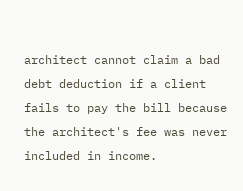architect cannot claim a bad debt deduction if a client fails to pay the bill because the architect's fee was never included in income.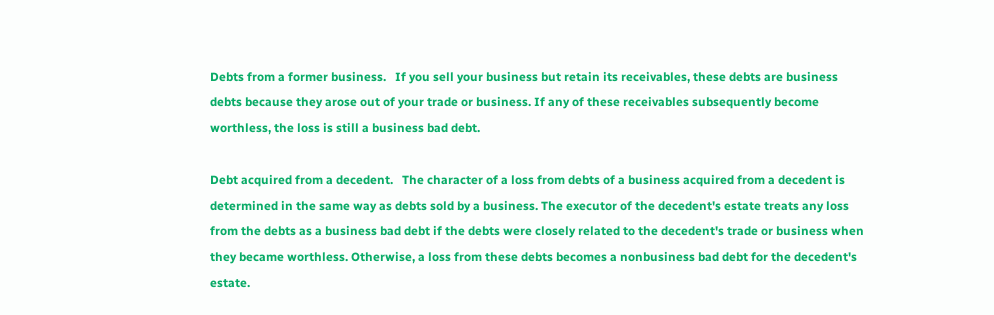Debts from a former business.   If you sell your business but retain its receivables, these debts are business debts because they arose out of your trade or business. If any of these receivables subsequently become worthless, the loss is still a business bad debt.

Debt acquired from a decedent.   The character of a loss from debts of a business acquired from a decedent is determined in the same way as debts sold by a business. The executor of the decedent's estate treats any loss from the debts as a business bad debt if the debts were closely related to the decedent's trade or business when they became worthless. Otherwise, a loss from these debts becomes a nonbusiness bad debt for the decedent's estate.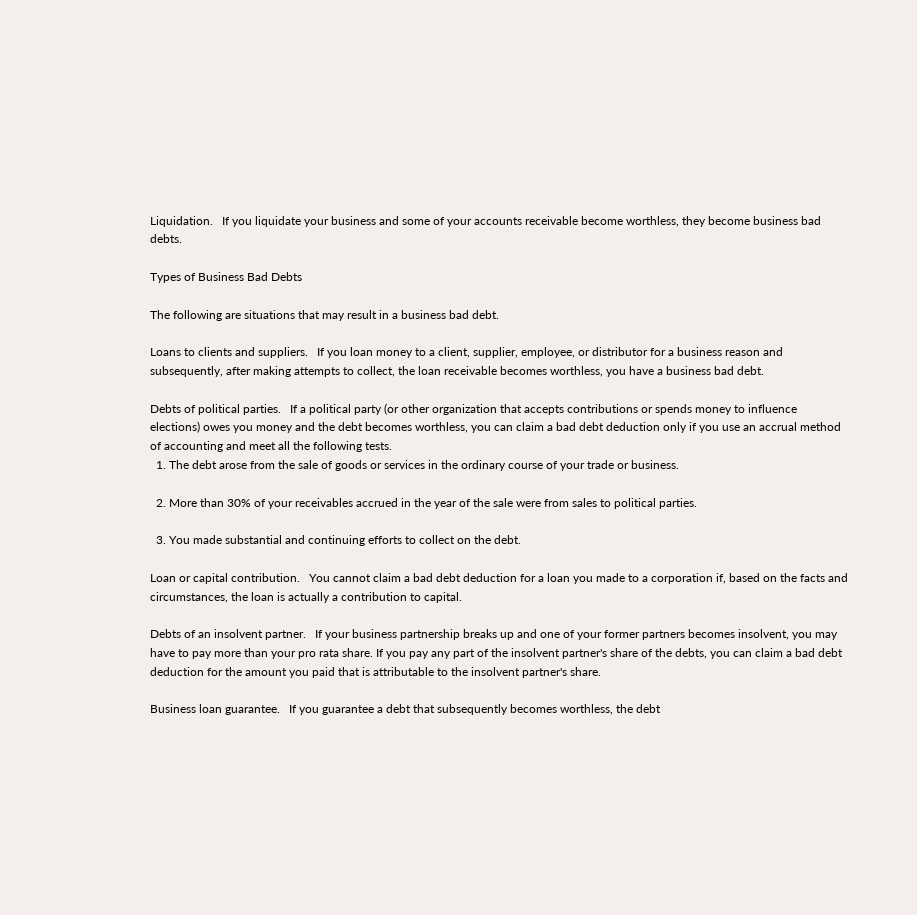Liquidation.   If you liquidate your business and some of your accounts receivable become worthless, they become business bad debts.

Types of Business Bad Debts

The following are situations that may result in a business bad debt.

Loans to clients and suppliers.   If you loan money to a client, supplier, employee, or distributor for a business reason and subsequently, after making attempts to collect, the loan receivable becomes worthless, you have a business bad debt.

Debts of political parties.   If a political party (or other organization that accepts contributions or spends money to influence elections) owes you money and the debt becomes worthless, you can claim a bad debt deduction only if you use an accrual method of accounting and meet all the following tests.
  1. The debt arose from the sale of goods or services in the ordinary course of your trade or business.

  2. More than 30% of your receivables accrued in the year of the sale were from sales to political parties.

  3. You made substantial and continuing efforts to collect on the debt.

Loan or capital contribution.   You cannot claim a bad debt deduction for a loan you made to a corporation if, based on the facts and circumstances, the loan is actually a contribution to capital.

Debts of an insolvent partner.   If your business partnership breaks up and one of your former partners becomes insolvent, you may have to pay more than your pro rata share. If you pay any part of the insolvent partner's share of the debts, you can claim a bad debt deduction for the amount you paid that is attributable to the insolvent partner's share.

Business loan guarantee.   If you guarantee a debt that subsequently becomes worthless, the debt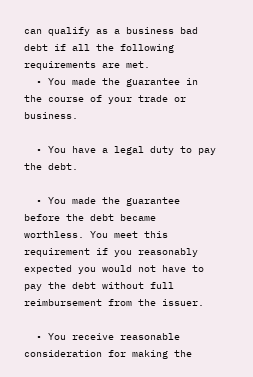can qualify as a business bad debt if all the following requirements are met.
  • You made the guarantee in the course of your trade or business.

  • You have a legal duty to pay the debt.

  • You made the guarantee before the debt became worthless. You meet this requirement if you reasonably expected you would not have to pay the debt without full reimbursement from the issuer.

  • You receive reasonable consideration for making the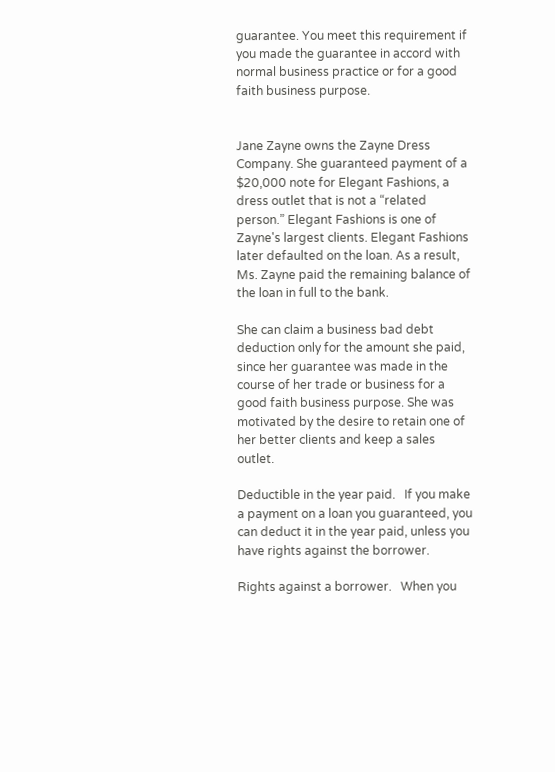guarantee. You meet this requirement if you made the guarantee in accord with normal business practice or for a good faith business purpose.


Jane Zayne owns the Zayne Dress Company. She guaranteed payment of a $20,000 note for Elegant Fashions, a dress outlet that is not a “related person.” Elegant Fashions is one of Zayne's largest clients. Elegant Fashions later defaulted on the loan. As a result, Ms. Zayne paid the remaining balance of the loan in full to the bank.

She can claim a business bad debt deduction only for the amount she paid, since her guarantee was made in the course of her trade or business for a good faith business purpose. She was motivated by the desire to retain one of her better clients and keep a sales outlet.

Deductible in the year paid.   If you make a payment on a loan you guaranteed, you can deduct it in the year paid, unless you have rights against the borrower.

Rights against a borrower.   When you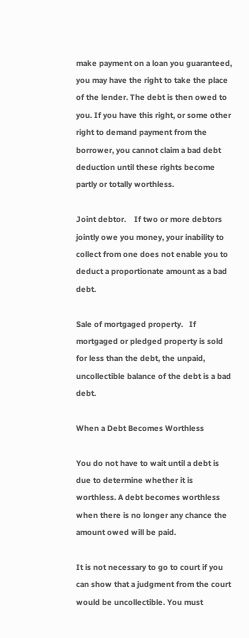make payment on a loan you guaranteed, you may have the right to take the place of the lender. The debt is then owed to you. If you have this right, or some other right to demand payment from the borrower, you cannot claim a bad debt deduction until these rights become partly or totally worthless.

Joint debtor.    If two or more debtors jointly owe you money, your inability to collect from one does not enable you to deduct a proportionate amount as a bad debt.

Sale of mortgaged property.   If mortgaged or pledged property is sold for less than the debt, the unpaid, uncollectible balance of the debt is a bad debt.

When a Debt Becomes Worthless

You do not have to wait until a debt is due to determine whether it is worthless. A debt becomes worthless when there is no longer any chance the amount owed will be paid.

It is not necessary to go to court if you can show that a judgment from the court would be uncollectible. You must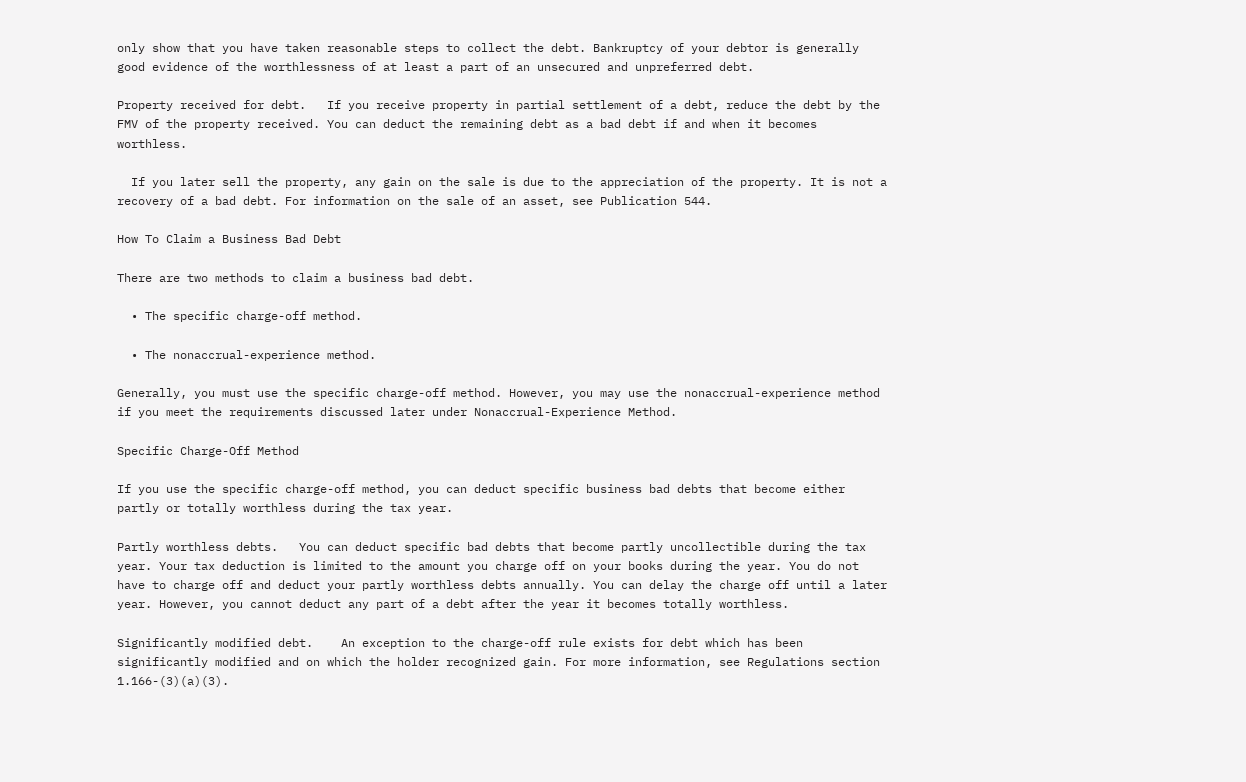only show that you have taken reasonable steps to collect the debt. Bankruptcy of your debtor is generally good evidence of the worthlessness of at least a part of an unsecured and unpreferred debt.

Property received for debt.   If you receive property in partial settlement of a debt, reduce the debt by the FMV of the property received. You can deduct the remaining debt as a bad debt if and when it becomes worthless.

  If you later sell the property, any gain on the sale is due to the appreciation of the property. It is not a recovery of a bad debt. For information on the sale of an asset, see Publication 544.

How To Claim a Business Bad Debt

There are two methods to claim a business bad debt.

  • The specific charge-off method.

  • The nonaccrual-experience method.

Generally, you must use the specific charge-off method. However, you may use the nonaccrual-experience method if you meet the requirements discussed later under Nonaccrual-Experience Method.

Specific Charge-Off Method

If you use the specific charge-off method, you can deduct specific business bad debts that become either partly or totally worthless during the tax year.

Partly worthless debts.   You can deduct specific bad debts that become partly uncollectible during the tax year. Your tax deduction is limited to the amount you charge off on your books during the year. You do not have to charge off and deduct your partly worthless debts annually. You can delay the charge off until a later year. However, you cannot deduct any part of a debt after the year it becomes totally worthless.

Significantly modified debt.    An exception to the charge-off rule exists for debt which has been significantly modified and on which the holder recognized gain. For more information, see Regulations section 1.166-(3)(a)(3).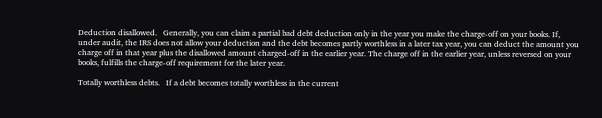Deduction disallowed.   Generally, you can claim a partial bad debt deduction only in the year you make the charge-off on your books. If, under audit, the IRS does not allow your deduction and the debt becomes partly worthless in a later tax year, you can deduct the amount you charge off in that year plus the disallowed amount charged-off in the earlier year. The charge off in the earlier year, unless reversed on your books, fulfills the charge-off requirement for the later year.

Totally worthless debts.   If a debt becomes totally worthless in the current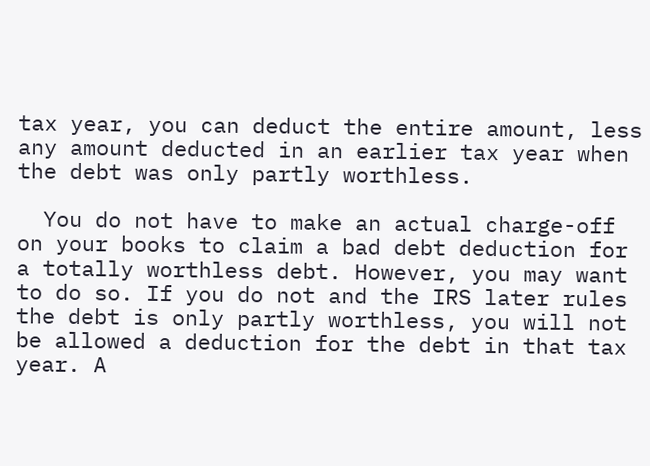tax year, you can deduct the entire amount, less any amount deducted in an earlier tax year when the debt was only partly worthless.

  You do not have to make an actual charge-off on your books to claim a bad debt deduction for a totally worthless debt. However, you may want to do so. If you do not and the IRS later rules the debt is only partly worthless, you will not be allowed a deduction for the debt in that tax year. A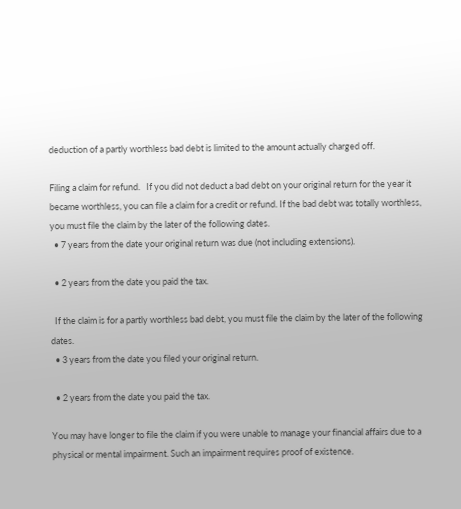deduction of a partly worthless bad debt is limited to the amount actually charged off.

Filing a claim for refund.   If you did not deduct a bad debt on your original return for the year it became worthless, you can file a claim for a credit or refund. If the bad debt was totally worthless, you must file the claim by the later of the following dates.
  • 7 years from the date your original return was due (not including extensions).

  • 2 years from the date you paid the tax.

  If the claim is for a partly worthless bad debt, you must file the claim by the later of the following dates.
  • 3 years from the date you filed your original return.

  • 2 years from the date you paid the tax.

You may have longer to file the claim if you were unable to manage your financial affairs due to a physical or mental impairment. Such an impairment requires proof of existence.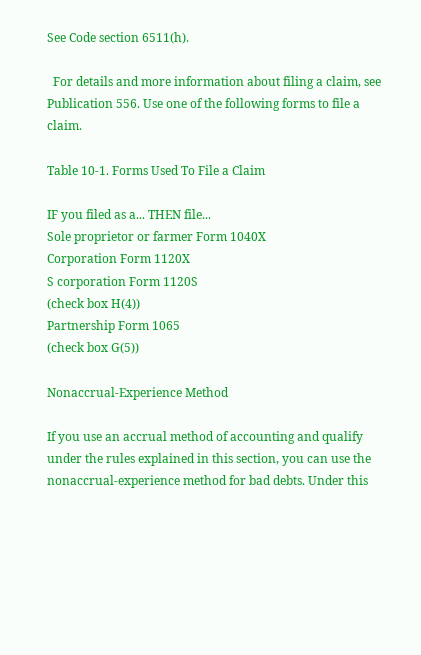See Code section 6511(h).

  For details and more information about filing a claim, see Publication 556. Use one of the following forms to file a claim.

Table 10-1. Forms Used To File a Claim

IF you filed as a... THEN file...
Sole proprietor or farmer Form 1040X
Corporation Form 1120X
S corporation Form 1120S
(check box H(4))
Partnership Form 1065
(check box G(5))

Nonaccrual-Experience Method

If you use an accrual method of accounting and qualify under the rules explained in this section, you can use the nonaccrual-experience method for bad debts. Under this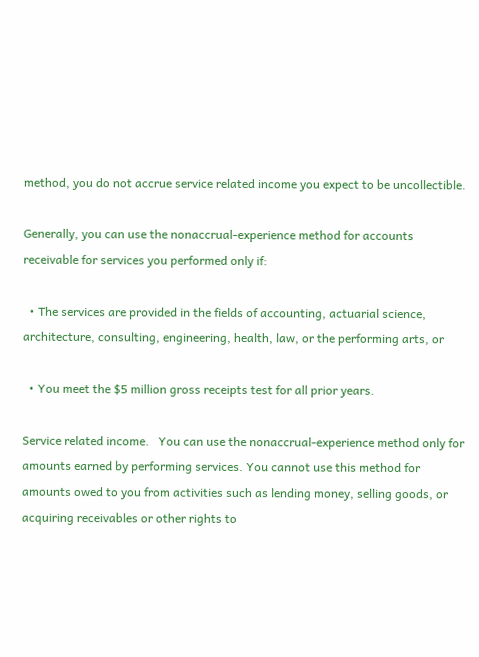method, you do not accrue service related income you expect to be uncollectible.

Generally, you can use the nonaccrual-experience method for accounts receivable for services you performed only if:

  • The services are provided in the fields of accounting, actuarial science, architecture, consulting, engineering, health, law, or the performing arts, or

  • You meet the $5 million gross receipts test for all prior years.

Service related income.   You can use the nonaccrual-experience method only for amounts earned by performing services. You cannot use this method for amounts owed to you from activities such as lending money, selling goods, or acquiring receivables or other rights to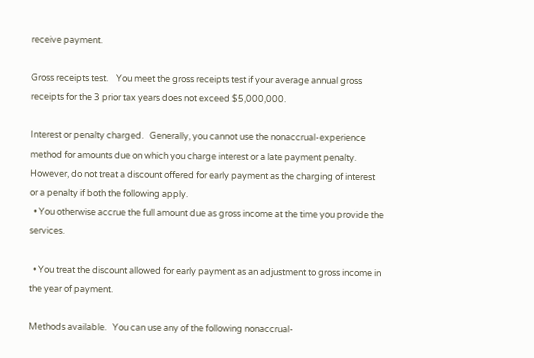receive payment.

Gross receipts test.    You meet the gross receipts test if your average annual gross receipts for the 3 prior tax years does not exceed $5,000,000.

Interest or penalty charged.   Generally, you cannot use the nonaccrual-experience method for amounts due on which you charge interest or a late payment penalty. However, do not treat a discount offered for early payment as the charging of interest or a penalty if both the following apply.
  • You otherwise accrue the full amount due as gross income at the time you provide the services.

  • You treat the discount allowed for early payment as an adjustment to gross income in the year of payment.

Methods available.   You can use any of the following nonaccrual-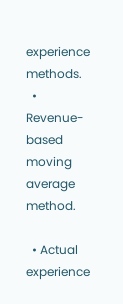experience methods.
  • Revenue-based moving average method.

  • Actual experience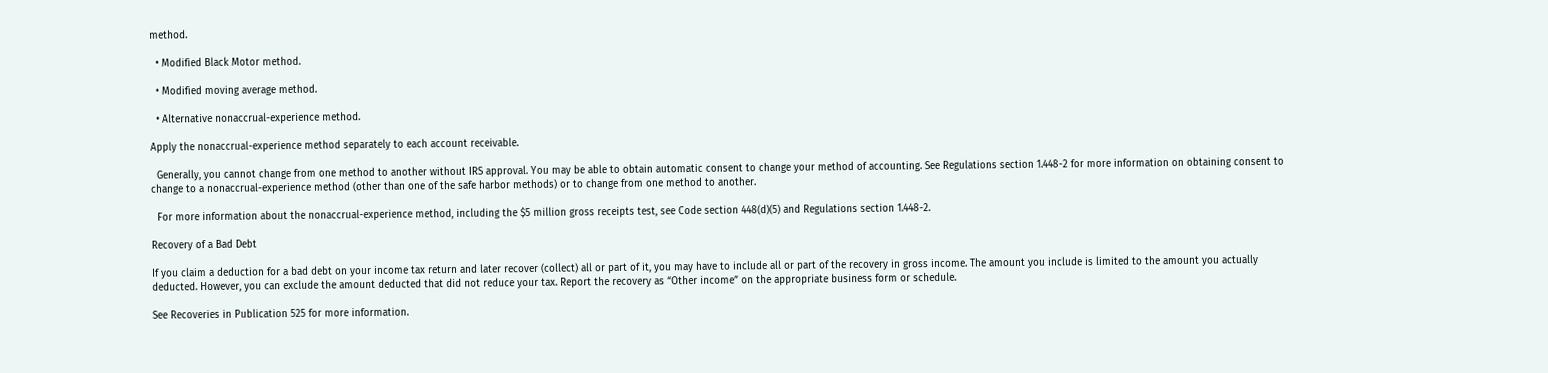method.

  • Modified Black Motor method.

  • Modified moving average method.

  • Alternative nonaccrual-experience method.

Apply the nonaccrual-experience method separately to each account receivable.

  Generally, you cannot change from one method to another without IRS approval. You may be able to obtain automatic consent to change your method of accounting. See Regulations section 1.448-2 for more information on obtaining consent to change to a nonaccrual-experience method (other than one of the safe harbor methods) or to change from one method to another.

  For more information about the nonaccrual-experience method, including the $5 million gross receipts test, see Code section 448(d)(5) and Regulations section 1.448-2.

Recovery of a Bad Debt

If you claim a deduction for a bad debt on your income tax return and later recover (collect) all or part of it, you may have to include all or part of the recovery in gross income. The amount you include is limited to the amount you actually deducted. However, you can exclude the amount deducted that did not reduce your tax. Report the recovery as “Other income” on the appropriate business form or schedule.

See Recoveries in Publication 525 for more information.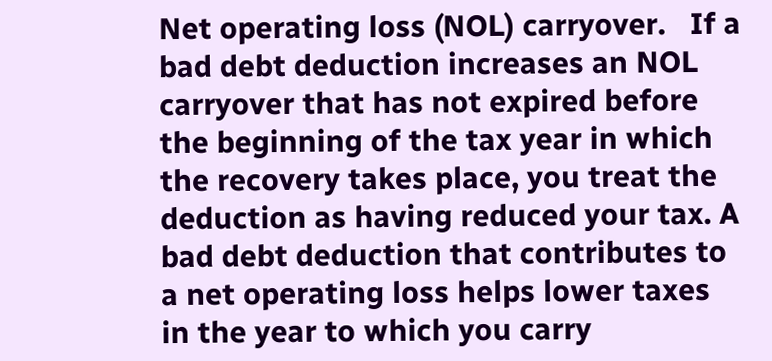Net operating loss (NOL) carryover.   If a bad debt deduction increases an NOL carryover that has not expired before the beginning of the tax year in which the recovery takes place, you treat the deduction as having reduced your tax. A bad debt deduction that contributes to a net operating loss helps lower taxes in the year to which you carry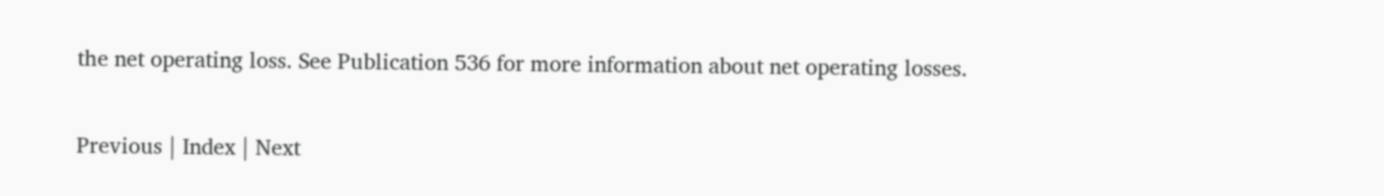the net operating loss. See Publication 536 for more information about net operating losses.

Previous | Index | Next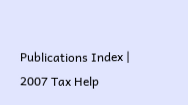Publications Index | 2007 Tax Help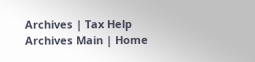Archives | Tax Help Archives Main | Home